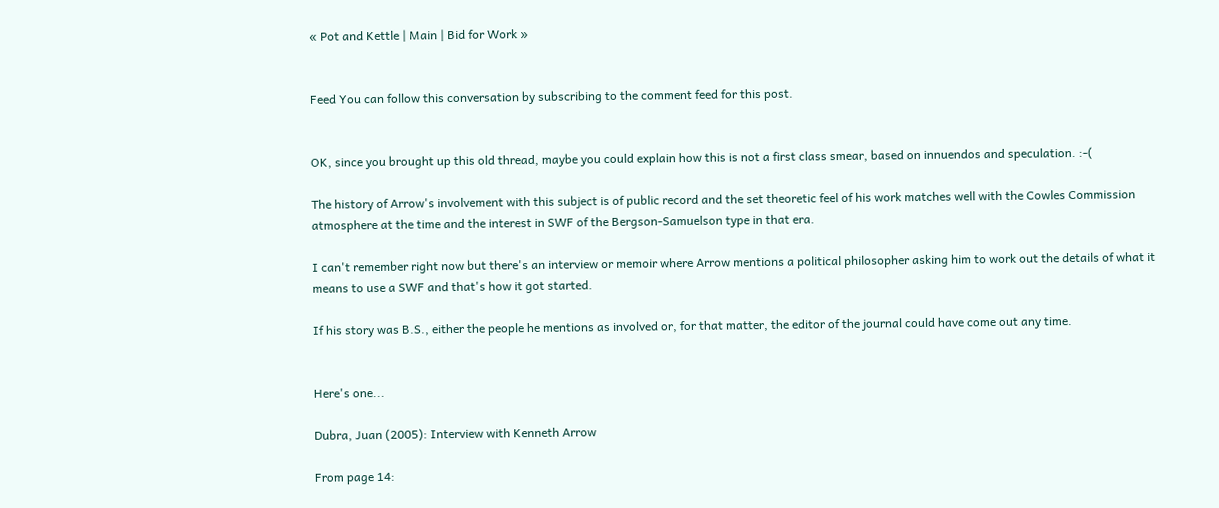« Pot and Kettle | Main | Bid for Work »


Feed You can follow this conversation by subscribing to the comment feed for this post.


OK, since you brought up this old thread, maybe you could explain how this is not a first class smear, based on innuendos and speculation. :-(

The history of Arrow's involvement with this subject is of public record and the set theoretic feel of his work matches well with the Cowles Commission atmosphere at the time and the interest in SWF of the Bergson-Samuelson type in that era.

I can't remember right now but there's an interview or memoir where Arrow mentions a political philosopher asking him to work out the details of what it means to use a SWF and that's how it got started.

If his story was B.S., either the people he mentions as involved or, for that matter, the editor of the journal could have come out any time.


Here's one...

Dubra, Juan (2005): Interview with Kenneth Arrow

From page 14: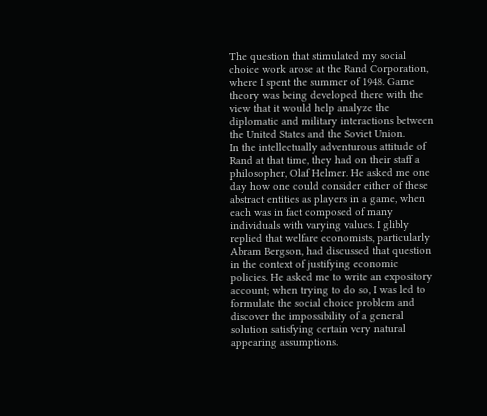The question that stimulated my social choice work arose at the Rand Corporation, where I spent the summer of 1948. Game theory was being developed there with the view that it would help analyze the diplomatic and military interactions between the United States and the Soviet Union.
In the intellectually adventurous attitude of Rand at that time, they had on their staff a philosopher, Olaf Helmer. He asked me one day how one could consider either of these abstract entities as players in a game, when each was in fact composed of many individuals with varying values. I glibly replied that welfare economists, particularly Abram Bergson, had discussed that question in the context of justifying economic policies. He asked me to write an expository account; when trying to do so, I was led to formulate the social choice problem and discover the impossibility of a general solution satisfying certain very natural appearing assumptions.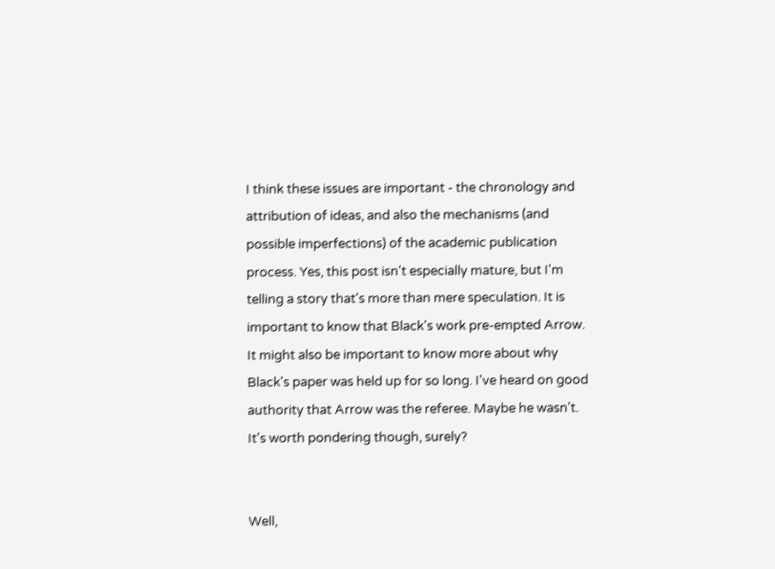I think these issues are important - the chronology and attribution of ideas, and also the mechanisms (and possible imperfections) of the academic publication process. Yes, this post isn't especially mature, but I'm telling a story that's more than mere speculation. It is important to know that Black's work pre-empted Arrow. It might also be important to know more about why Black's paper was held up for so long. I've heard on good authority that Arrow was the referee. Maybe he wasn't. It's worth pondering though, surely?


Well,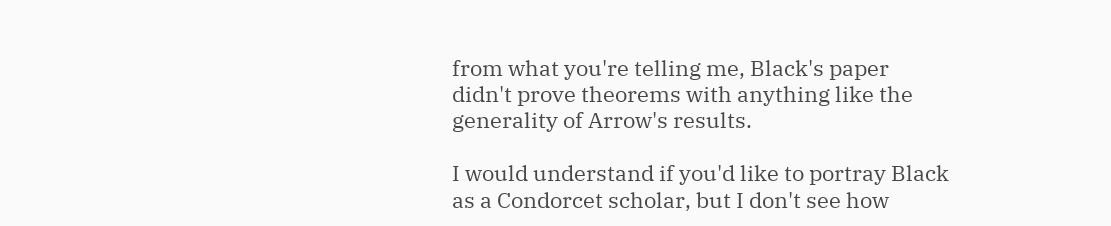from what you're telling me, Black's paper didn't prove theorems with anything like the generality of Arrow's results.

I would understand if you'd like to portray Black as a Condorcet scholar, but I don't see how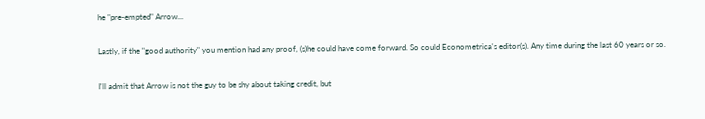he "pre-empted" Arrow...

Lastly, if the "good authority" you mention had any proof, (s)he could have come forward. So could Econometrica's editor(s). Any time during the last 60 years or so.

I'll admit that Arrow is not the guy to be shy about taking credit, but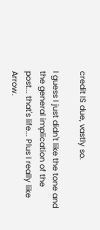credit IS due, vastly so.

I guess I just didn't like the tone and the general implication of the post... that's life... Plus I really like Arrow.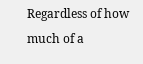Regardless of how much of a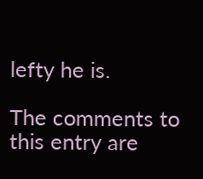lefty he is.

The comments to this entry are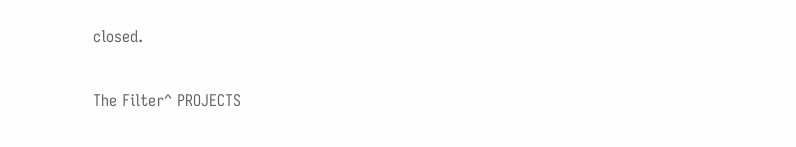closed.

The Filter^ PROJECTS